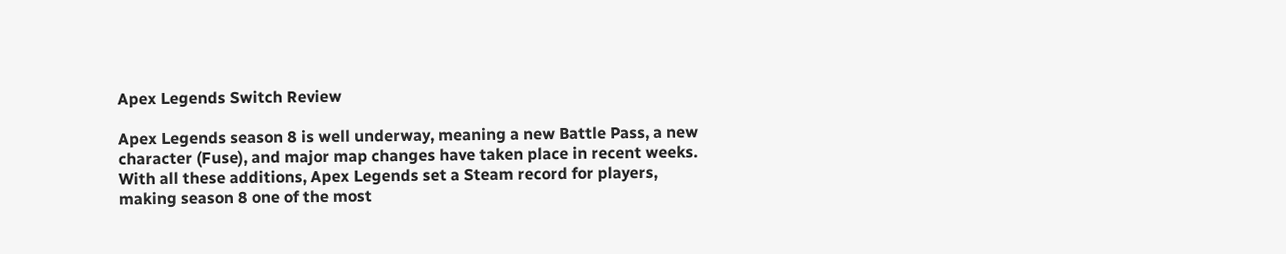Apex Legends Switch Review

Apex Legends season 8 is well underway, meaning a new Battle Pass, a new character (Fuse), and major map changes have taken place in recent weeks. With all these additions, Apex Legends set a Steam record for players, making season 8 one of the most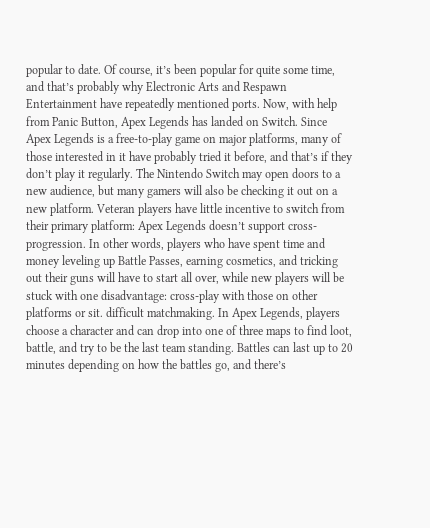popular to date. Of course, it’s been popular for quite some time, and that’s probably why Electronic Arts and Respawn Entertainment have repeatedly mentioned ports. Now, with help from Panic Button, Apex Legends has landed on Switch. Since Apex Legends is a free-to-play game on major platforms, many of those interested in it have probably tried it before, and that’s if they don’t play it regularly. The Nintendo Switch may open doors to a new audience, but many gamers will also be checking it out on a new platform. Veteran players have little incentive to switch from their primary platform: Apex Legends doesn’t support cross-progression. In other words, players who have spent time and money leveling up Battle Passes, earning cosmetics, and tricking out their guns will have to start all over, while new players will be stuck with one disadvantage: cross-play with those on other platforms or sit. difficult matchmaking. In Apex Legends, players choose a character and can drop into one of three maps to find loot, battle, and try to be the last team standing. Battles can last up to 20 minutes depending on how the battles go, and there’s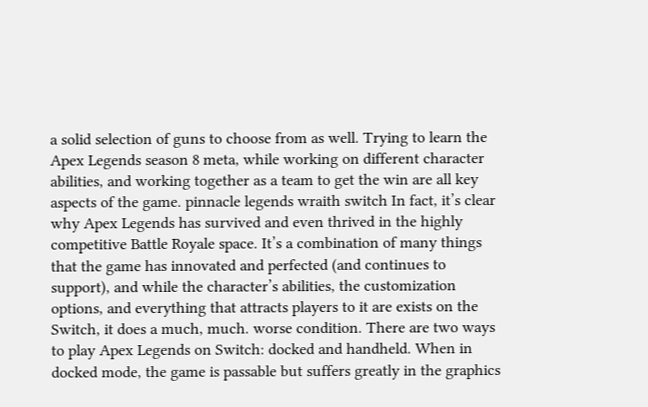a solid selection of guns to choose from as well. Trying to learn the Apex Legends season 8 meta, while working on different character abilities, and working together as a team to get the win are all key aspects of the game. pinnacle legends wraith switch In fact, it’s clear why Apex Legends has survived and even thrived in the highly competitive Battle Royale space. It’s a combination of many things that the game has innovated and perfected (and continues to support), and while the character’s abilities, the customization options, and everything that attracts players to it are exists on the Switch, it does a much, much. worse condition. There are two ways to play Apex Legends on Switch: docked and handheld. When in docked mode, the game is passable but suffers greatly in the graphics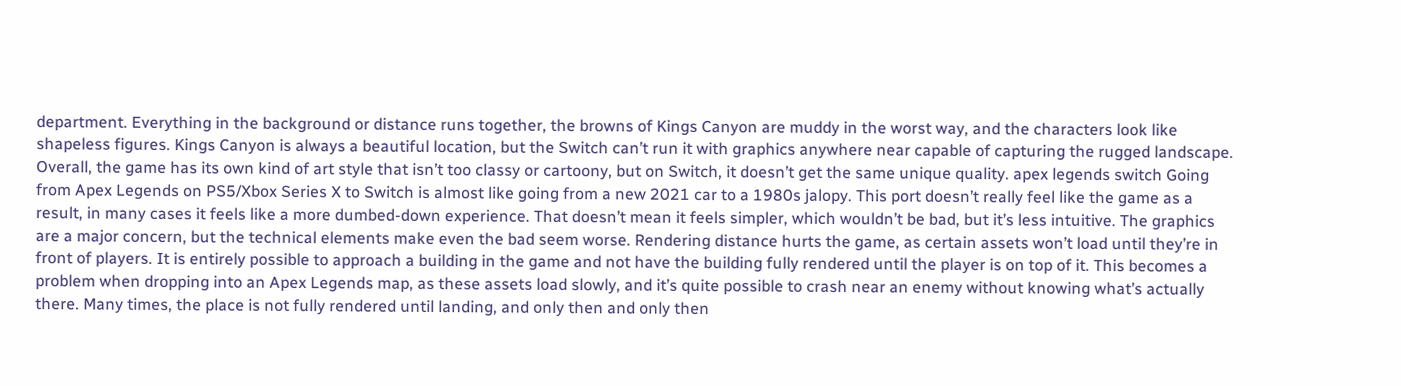department. Everything in the background or distance runs together, the browns of Kings Canyon are muddy in the worst way, and the characters look like shapeless figures. Kings Canyon is always a beautiful location, but the Switch can’t run it with graphics anywhere near capable of capturing the rugged landscape. Overall, the game has its own kind of art style that isn’t too classy or cartoony, but on Switch, it doesn’t get the same unique quality. apex legends switch Going from Apex Legends on PS5/Xbox Series X to Switch is almost like going from a new 2021 car to a 1980s jalopy. This port doesn’t really feel like the game as a result, in many cases it feels like a more dumbed-down experience. That doesn’t mean it feels simpler, which wouldn’t be bad, but it’s less intuitive. The graphics are a major concern, but the technical elements make even the bad seem worse. Rendering distance hurts the game, as certain assets won’t load until they’re in front of players. It is entirely possible to approach a building in the game and not have the building fully rendered until the player is on top of it. This becomes a problem when dropping into an Apex Legends map, as these assets load slowly, and it’s quite possible to crash near an enemy without knowing what’s actually there. Many times, the place is not fully rendered until landing, and only then and only then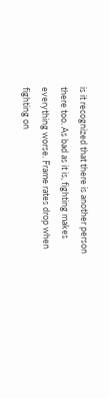is it recognized that there is another person there too. As bad as it is, fighting makes everything worse. Frame rates drop when fighting on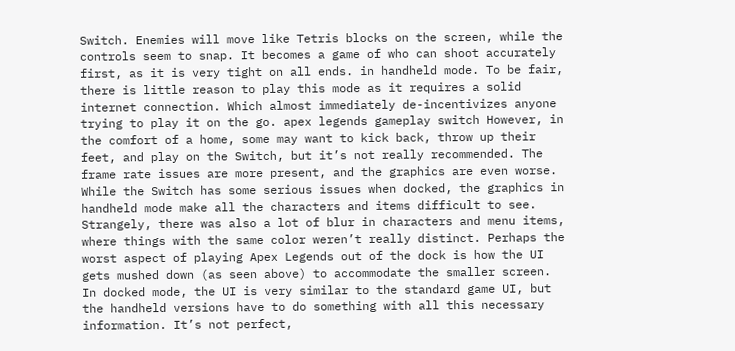Switch. Enemies will move like Tetris blocks on the screen, while the controls seem to snap. It becomes a game of who can shoot accurately first, as it is very tight on all ends. in handheld mode. To be fair, there is little reason to play this mode as it requires a solid internet connection. Which almost immediately de-incentivizes anyone trying to play it on the go. apex legends gameplay switch However, in the comfort of a home, some may want to kick back, throw up their feet, and play on the Switch, but it’s not really recommended. The frame rate issues are more present, and the graphics are even worse. While the Switch has some serious issues when docked, the graphics in handheld mode make all the characters and items difficult to see. Strangely, there was also a lot of blur in characters and menu items, where things with the same color weren’t really distinct. Perhaps the worst aspect of playing Apex Legends out of the dock is how the UI gets mushed down (as seen above) to accommodate the smaller screen. In docked mode, the UI is very similar to the standard game UI, but the handheld versions have to do something with all this necessary information. It’s not perfect,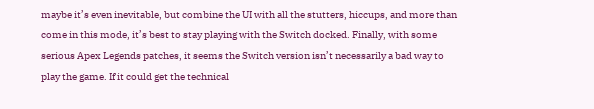maybe it’s even inevitable, but combine the UI with all the stutters, hiccups, and more than come in this mode, it’s best to stay playing with the Switch docked. Finally, with some serious Apex Legends patches, it seems the Switch version isn’t necessarily a bad way to play the game. If it could get the technical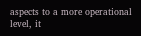aspects to a more operational level, it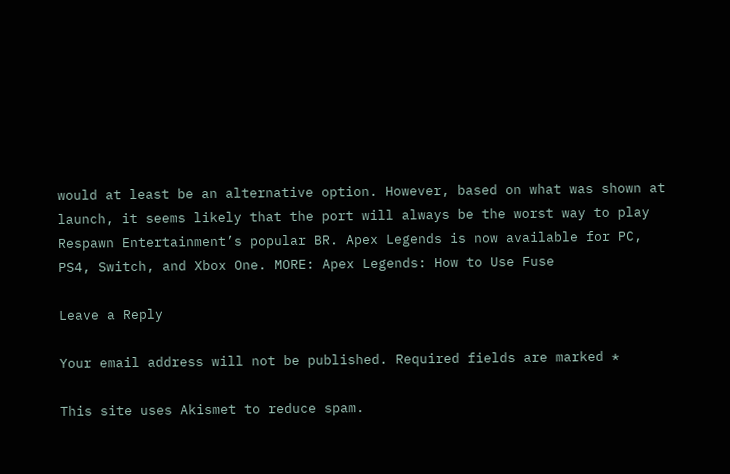would at least be an alternative option. However, based on what was shown at launch, it seems likely that the port will always be the worst way to play Respawn Entertainment’s popular BR. Apex Legends is now available for PC, PS4, Switch, and Xbox One. MORE: Apex Legends: How to Use Fuse

Leave a Reply

Your email address will not be published. Required fields are marked *

This site uses Akismet to reduce spam.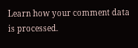Learn how your comment data is processed.